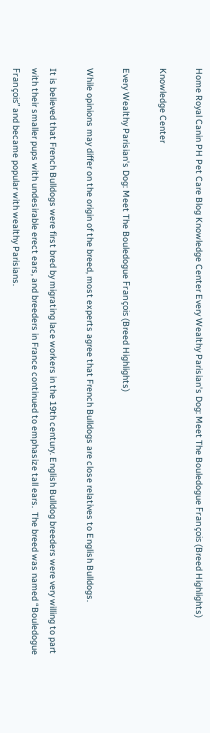Home Royal Canin PH Pet Care Blog Knowledge Center Every Wealthy Parisian's Dog: Meet The Bouledogue François (Breed Highlights)

Knowledge Center

Every Wealthy Parisian's Dog: Meet The Bouledogue François (Breed Highlights)

While opinions may differ on the origin of the breed, most experts agree that French Bulldogs are close relatives to English Bulldogs.

It is believed that French Bulldogs were first bred by migrating lace workers in the 19th century. English Bulldog breeders were very willing to part with their smaller pups with undesirable erect ears, and breeders in France continued to emphasize tall ears.  The breed was named “Bouledogue François” and became popular with wealthy Parisians.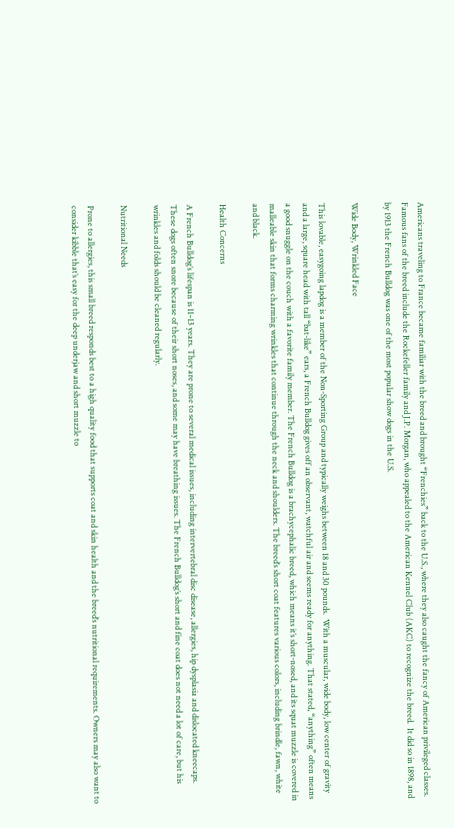Americans traveling to France became familiar with the breed and brought “Frenchies” back to the U.S., where they also caught the fancy of American privileged classes.  Famous fans of the breed include the Rockefeller family and J.P. Morgan, who appealed to the American Kennel Club (AKC) to recognize the breed.  It did so in 1898, and by 1913 the French Bulldog was one of the most popular show dogs in the U.S.

Wide Body, Wrinkled Face

This lovable, easygoing lapdog is a member of the Non-Sporting Group and typically weighs between 18 and 30 pounds.  With a muscular, wide body, low center of gravity and a large, square head with tall “bat-like” ears, a French Bulldog gives off an observant, watchful air and seems ready for anything. That stated, “anything” often means a good snuggle on the couch with a favorite family member. The French Bulldog is a brachycephalic breed, which means it’s short-nosed, and its squat muzzle is covered in malleable skin that forms charming wrinkles that continue through the neck and shoulders. The breed’s short coat features various colors, including brindle, fawn, white and black.

Health Concerns

A French Bulldog’s lifespan is 11‒13 years. They are prone to several medical issues, including intervertebral disc disease, allergies, hip dysplasia and dislocated kneecaps.  These dogs often snore because of their short noses, and some may have breathing issues. The French Bulldog’s short and fine coat does not need a lot of care, but his wrinkles and folds should be cleaned regularly.

Nutritional Needs

Prone to allergies, this small breed responds best to a high quality food that supports coat and skin health and the breed’s nutritional requirements. Owners may also want to consider kibble that’s easy for the deep underjaw and short muzzle to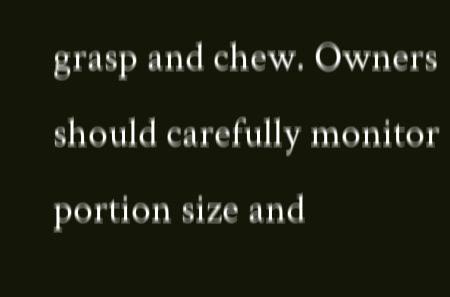grasp and chew. Owners should carefully monitor portion size and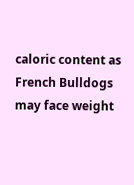caloric content as French Bulldogs may face weight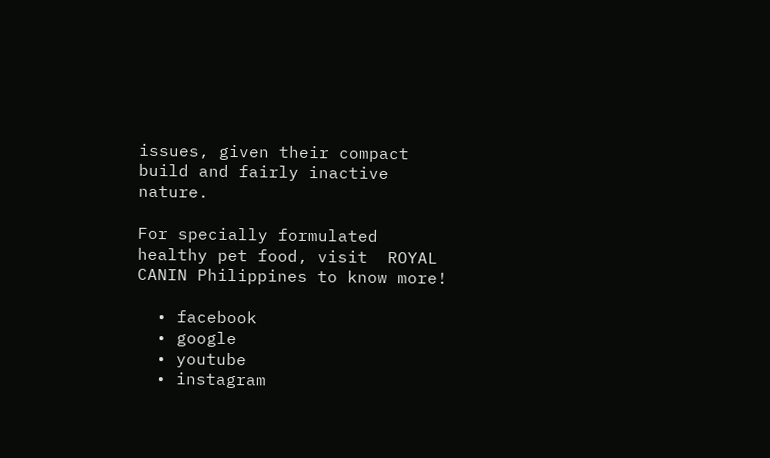issues, given their compact build and fairly inactive nature.

For specially formulated healthy pet food, visit  ROYAL CANIN Philippines to know more!

  • facebook
  • google
  • youtube
  • instagram